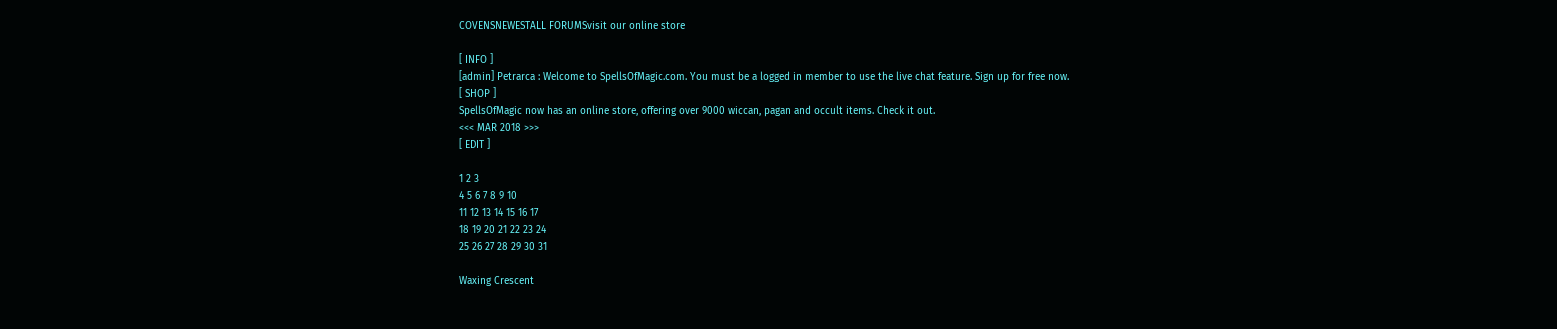COVENSNEWESTALL FORUMSvisit our online store

[ INFO ]
[admin] Petrarca : Welcome to SpellsOfMagic.com. You must be a logged in member to use the live chat feature. Sign up for free now.
[ SHOP ]
SpellsOfMagic now has an online store, offering over 9000 wiccan, pagan and occult items. Check it out.
<<< MAR 2018 >>>
[ EDIT ]

1 2 3
4 5 6 7 8 9 10
11 12 13 14 15 16 17
18 19 20 21 22 23 24
25 26 27 28 29 30 31

Waxing Crescent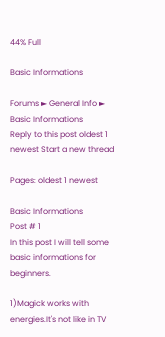44% Full

Basic Informations

Forums ► General Info ► Basic Informations
Reply to this post oldest 1 newest Start a new thread

Pages: oldest 1 newest

Basic Informations
Post # 1
In this post I will tell some basic informations for beginners.

1)Magick works with energies.It's not like in TV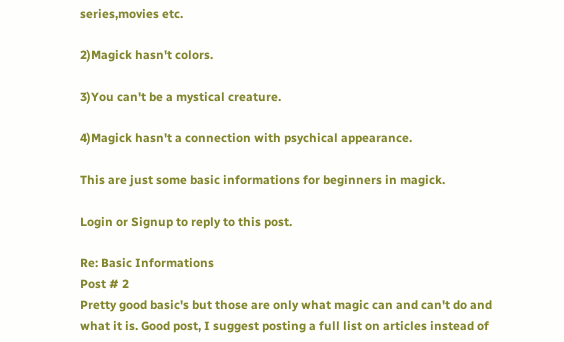series,movies etc.

2)Magick hasn't colors.

3)You can't be a mystical creature.

4)Magick hasn't a connection with psychical appearance.

This are just some basic informations for beginners in magick.

Login or Signup to reply to this post.

Re: Basic Informations
Post # 2
Pretty good basic's but those are only what magic can and can't do and what it is. Good post, I suggest posting a full list on articles instead of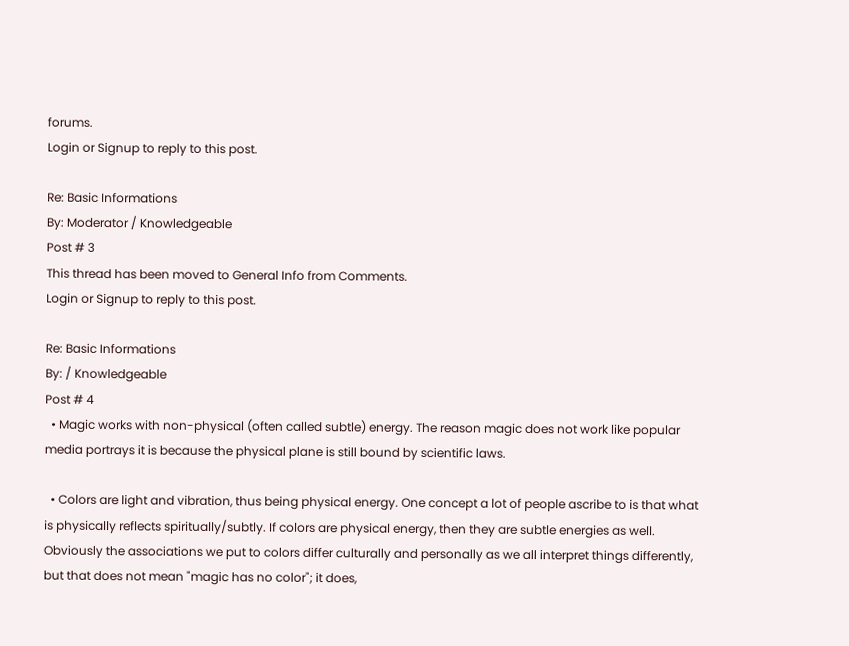forums.
Login or Signup to reply to this post.

Re: Basic Informations
By: Moderator / Knowledgeable
Post # 3
This thread has been moved to General Info from Comments.
Login or Signup to reply to this post.

Re: Basic Informations
By: / Knowledgeable
Post # 4
  • Magic works with non-physical (often called subtle) energy. The reason magic does not work like popular media portrays it is because the physical plane is still bound by scientific laws.

  • Colors are light and vibration, thus being physical energy. One concept a lot of people ascribe to is that what is physically reflects spiritually/subtly. If colors are physical energy, then they are subtle energies as well. Obviously the associations we put to colors differ culturally and personally as we all interpret things differently, but that does not mean "magic has no color"; it does,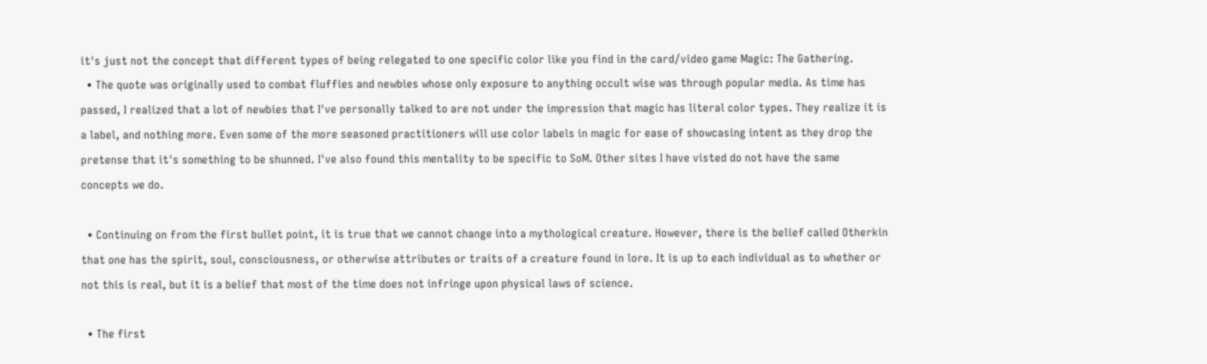it's just not the concept that different types of being relegated to one specific color like you find in the card/video game Magic: The Gathering.
  • The quote was originally used to combat fluffies and newbies whose only exposure to anything occult wise was through popular media. As time has passed, I realized that a lot of newbies that I've personally talked to are not under the impression that magic has literal color types. They realize it is a label, and nothing more. Even some of the more seasoned practitioners will use color labels in magic for ease of showcasing intent as they drop the pretense that it's something to be shunned. I've also found this mentality to be specific to SoM. Other sites I have visted do not have the same concepts we do.

  • Continuing on from the first bullet point, it is true that we cannot change into a mythological creature. However, there is the belief called Otherkin that one has the spirit, soul, consciousness, or otherwise attributes or traits of a creature found in lore. It is up to each individual as to whether or not this is real, but it is a belief that most of the time does not infringe upon physical laws of science.

  • The first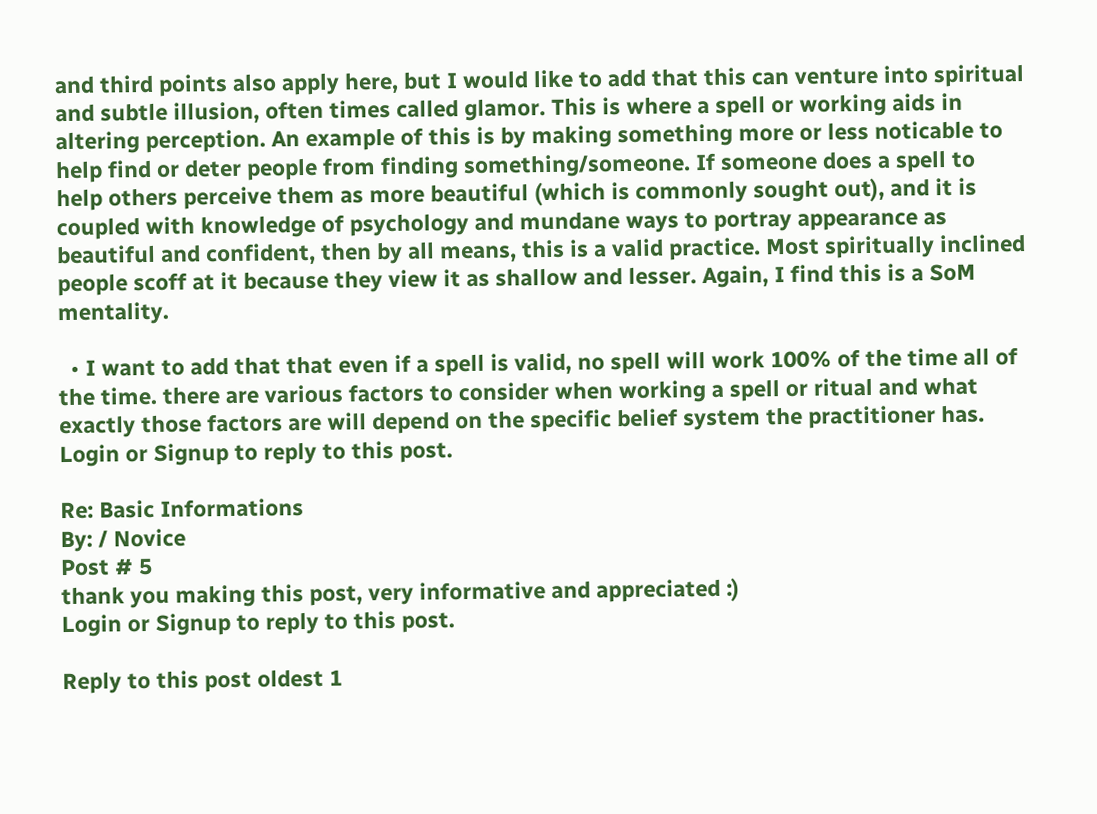and third points also apply here, but I would like to add that this can venture into spiritual and subtle illusion, often times called glamor. This is where a spell or working aids in altering perception. An example of this is by making something more or less noticable to help find or deter people from finding something/someone. If someone does a spell to help others perceive them as more beautiful (which is commonly sought out), and it is coupled with knowledge of psychology and mundane ways to portray appearance as beautiful and confident, then by all means, this is a valid practice. Most spiritually inclined people scoff at it because they view it as shallow and lesser. Again, I find this is a SoM mentality.

  • I want to add that that even if a spell is valid, no spell will work 100% of the time all of the time. there are various factors to consider when working a spell or ritual and what exactly those factors are will depend on the specific belief system the practitioner has.
Login or Signup to reply to this post.

Re: Basic Informations
By: / Novice
Post # 5
thank you making this post, very informative and appreciated :)
Login or Signup to reply to this post.

Reply to this post oldest 1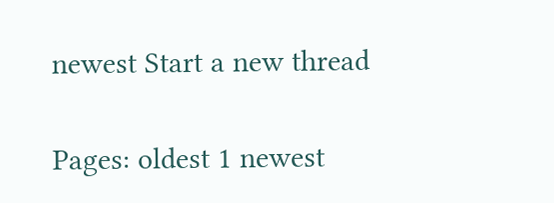newest Start a new thread

Pages: oldest 1 newest